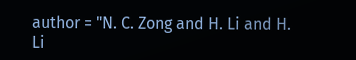author = "N. C. Zong and H. Li and H. Li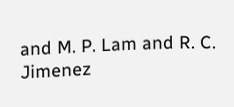and M. P. Lam and R. C. Jimenez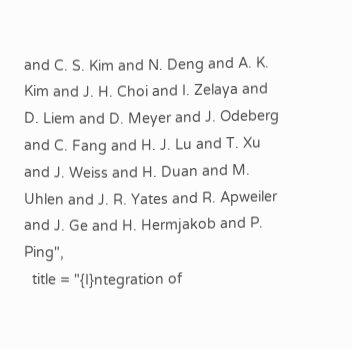and C. S. Kim and N. Deng and A. K. Kim and J. H. Choi and I. Zelaya and D. Liem and D. Meyer and J. Odeberg and C. Fang and H. J. Lu and T. Xu and J. Weiss and H. Duan and M. Uhlen and J. R. Yates and R. Apweiler and J. Ge and H. Hermjakob and P. Ping",
  title = "{I}ntegration of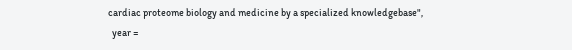cardiac proteome biology and medicine by a specialized knowledgebase",
  year =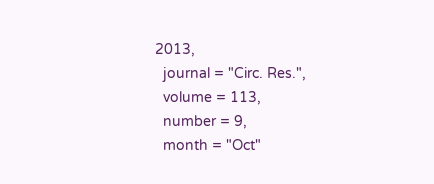2013,
  journal = "Circ. Res.",
  volume = 113,
  number = 9,
  month = "Oct"